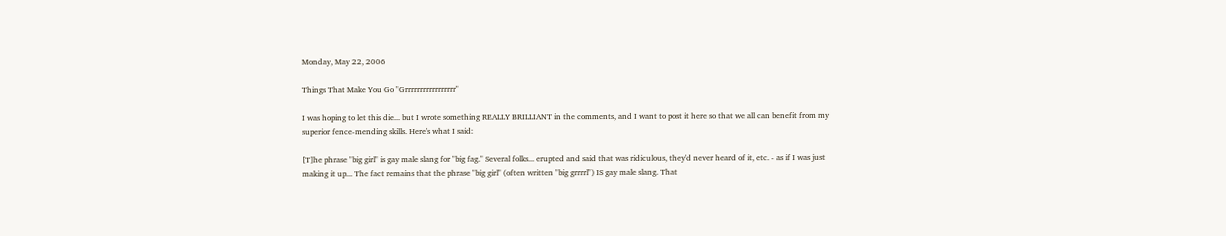Monday, May 22, 2006

Things That Make You Go "Grrrrrrrrrrrrrrrrr"

I was hoping to let this die... but I wrote something REALLY BRILLIANT in the comments, and I want to post it here so that we all can benefit from my superior fence-mending skills. Here's what I said:

[T]he phrase "big girl" is gay male slang for "big fag." Several folks... erupted and said that was ridiculous, they'd never heard of it, etc. - as if I was just making it up... The fact remains that the phrase "big girl" (often written "big grrrrl") IS gay male slang. That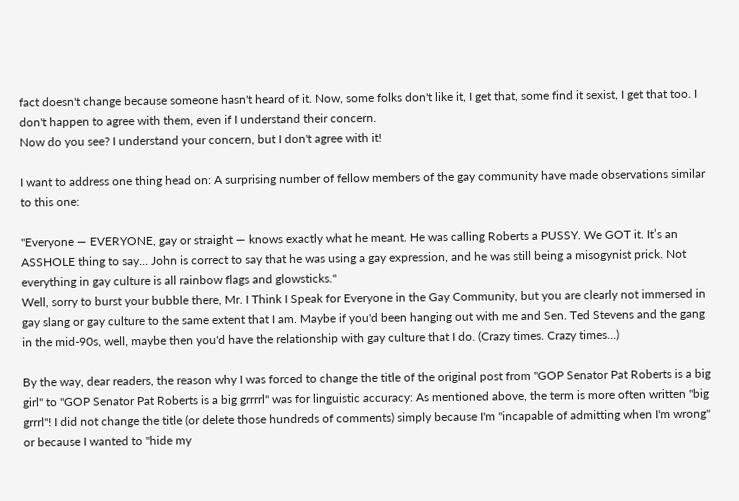fact doesn't change because someone hasn't heard of it. Now, some folks don't like it, I get that, some find it sexist, I get that too. I don't happen to agree with them, even if I understand their concern.
Now do you see? I understand your concern, but I don't agree with it!

I want to address one thing head on: A surprising number of fellow members of the gay community have made observations similar to this one:

"Everyone — EVERYONE, gay or straight — knows exactly what he meant. He was calling Roberts a PUSSY. We GOT it. It’s an ASSHOLE thing to say... John is correct to say that he was using a gay expression, and he was still being a misogynist prick. Not everything in gay culture is all rainbow flags and glowsticks."
Well, sorry to burst your bubble there, Mr. I Think I Speak for Everyone in the Gay Community, but you are clearly not immersed in gay slang or gay culture to the same extent that I am. Maybe if you'd been hanging out with me and Sen. Ted Stevens and the gang in the mid-90s, well, maybe then you'd have the relationship with gay culture that I do. (Crazy times. Crazy times...)

By the way, dear readers, the reason why I was forced to change the title of the original post from "GOP Senator Pat Roberts is a big girl" to "GOP Senator Pat Roberts is a big grrrrl" was for linguistic accuracy: As mentioned above, the term is more often written "big grrrl"! I did not change the title (or delete those hundreds of comments) simply because I'm "incapable of admitting when I'm wrong" or because I wanted to "hide my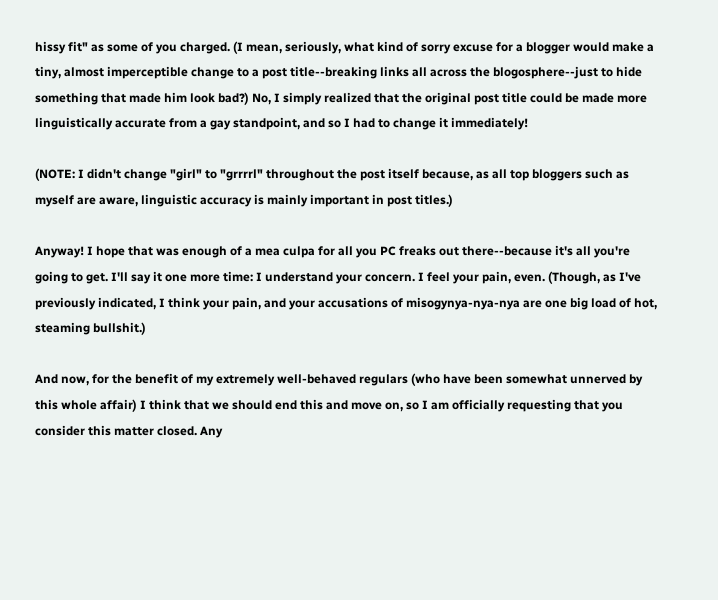hissy fit" as some of you charged. (I mean, seriously, what kind of sorry excuse for a blogger would make a tiny, almost imperceptible change to a post title--breaking links all across the blogosphere--just to hide something that made him look bad?) No, I simply realized that the original post title could be made more linguistically accurate from a gay standpoint, and so I had to change it immediately!

(NOTE: I didn't change "girl" to "grrrrl" throughout the post itself because, as all top bloggers such as myself are aware, linguistic accuracy is mainly important in post titles.)

Anyway! I hope that was enough of a mea culpa for all you PC freaks out there--because it's all you're going to get. I'll say it one more time: I understand your concern. I feel your pain, even. (Though, as I've previously indicated, I think your pain, and your accusations of misogynya-nya-nya are one big load of hot, steaming bullshit.)

And now, for the benefit of my extremely well-behaved regulars (who have been somewhat unnerved by this whole affair) I think that we should end this and move on, so I am officially requesting that you consider this matter closed. Any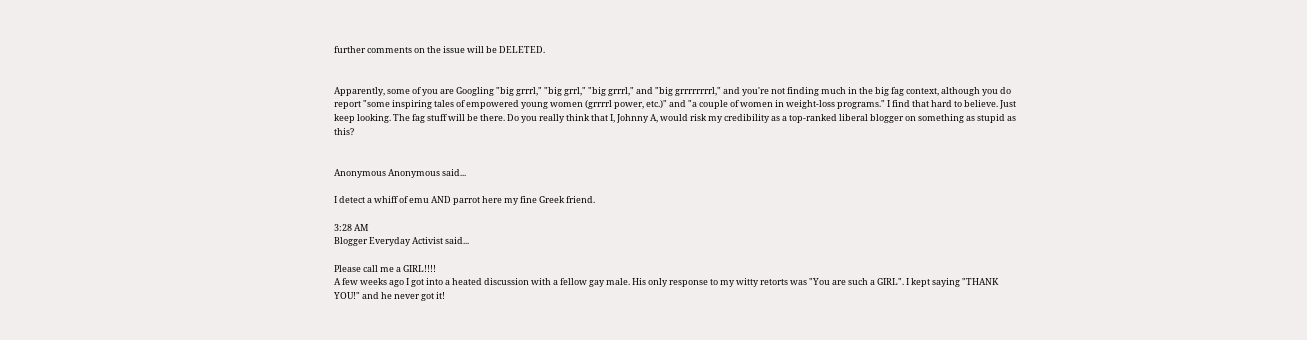further comments on the issue will be DELETED.


Apparently, some of you are Googling "big grrrl," "big grrl," "big grrrl," and "big grrrrrrrrl," and you're not finding much in the big fag context, although you do report "some inspiring tales of empowered young women (grrrrl power, etc.)" and "a couple of women in weight-loss programs." I find that hard to believe. Just keep looking. The fag stuff will be there. Do you really think that I, Johnny A, would risk my credibility as a top-ranked liberal blogger on something as stupid as this?


Anonymous Anonymous said...

I detect a whiff of emu AND parrot here my fine Greek friend.

3:28 AM
Blogger Everyday Activist said...

Please call me a GIRL!!!!
A few weeks ago I got into a heated discussion with a fellow gay male. His only response to my witty retorts was "You are such a GIRL". I kept saying "THANK YOU!" and he never got it!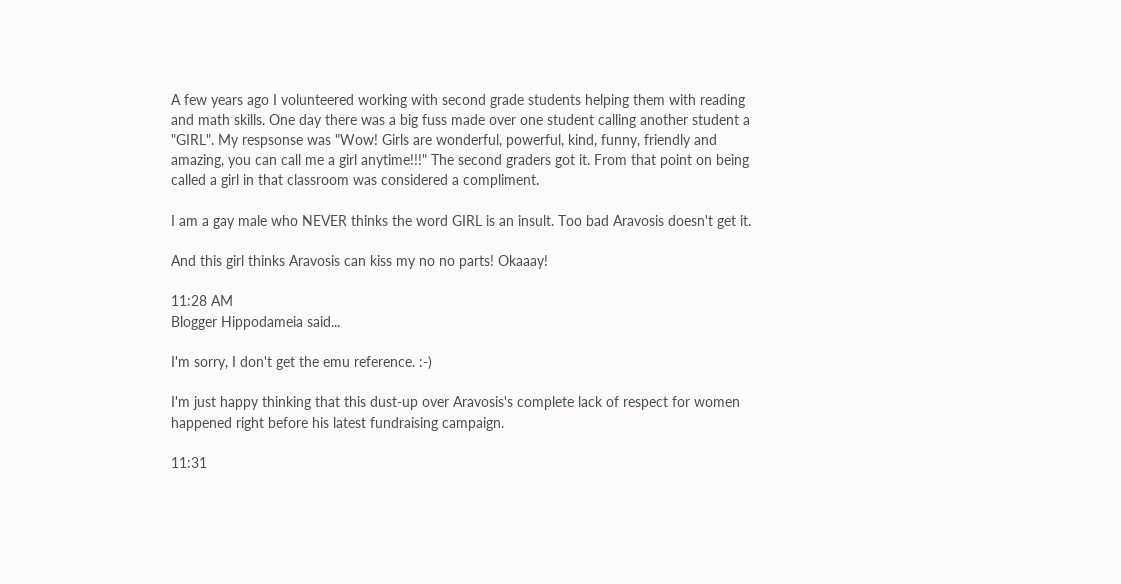A few years ago I volunteered working with second grade students helping them with reading and math skills. One day there was a big fuss made over one student calling another student a "GIRL". My respsonse was "Wow! Girls are wonderful, powerful, kind, funny, friendly and amazing, you can call me a girl anytime!!!" The second graders got it. From that point on being called a girl in that classroom was considered a compliment.

I am a gay male who NEVER thinks the word GIRL is an insult. Too bad Aravosis doesn't get it.

And this girl thinks Aravosis can kiss my no no parts! Okaaay!

11:28 AM
Blogger Hippodameia said...

I'm sorry, I don't get the emu reference. :-)

I'm just happy thinking that this dust-up over Aravosis's complete lack of respect for women happened right before his latest fundraising campaign.

11:31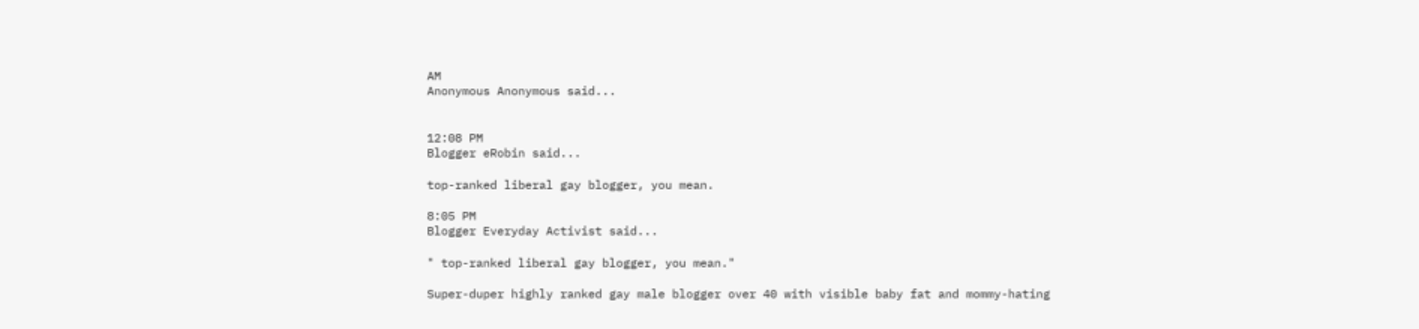AM
Anonymous Anonymous said...


12:08 PM
Blogger eRobin said...

top-ranked liberal gay blogger, you mean.

8:05 PM
Blogger Everyday Activist said...

" top-ranked liberal gay blogger, you mean."

Super-duper highly ranked gay male blogger over 40 with visible baby fat and mommy-hating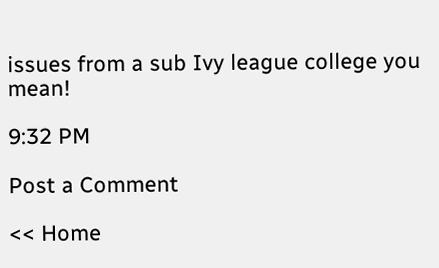issues from a sub Ivy league college you mean!

9:32 PM

Post a Comment

<< Home